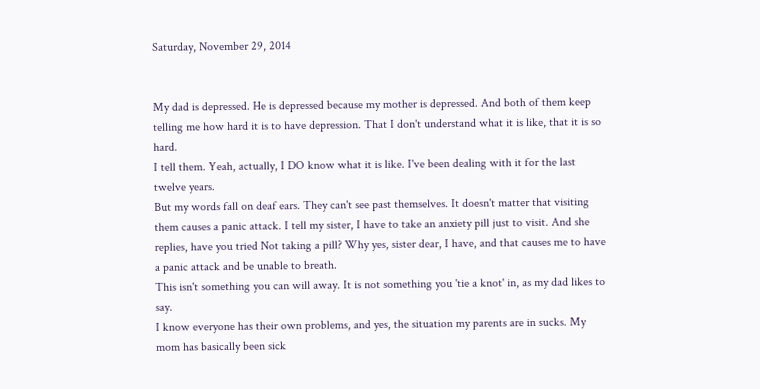Saturday, November 29, 2014


My dad is depressed. He is depressed because my mother is depressed. And both of them keep telling me how hard it is to have depression. That I don't understand what it is like, that it is so hard.
I tell them. Yeah, actually, I DO know what it is like. I've been dealing with it for the last twelve years.
But my words fall on deaf ears. They can't see past themselves. It doesn't matter that visiting them causes a panic attack. I tell my sister, I have to take an anxiety pill just to visit. And she replies, have you tried Not taking a pill? Why yes, sister dear, I have, and that causes me to have a panic attack and be unable to breath.
This isn't something you can will away. It is not something you 'tie a knot' in, as my dad likes to say.
I know everyone has their own problems, and yes, the situation my parents are in sucks. My mom has basically been sick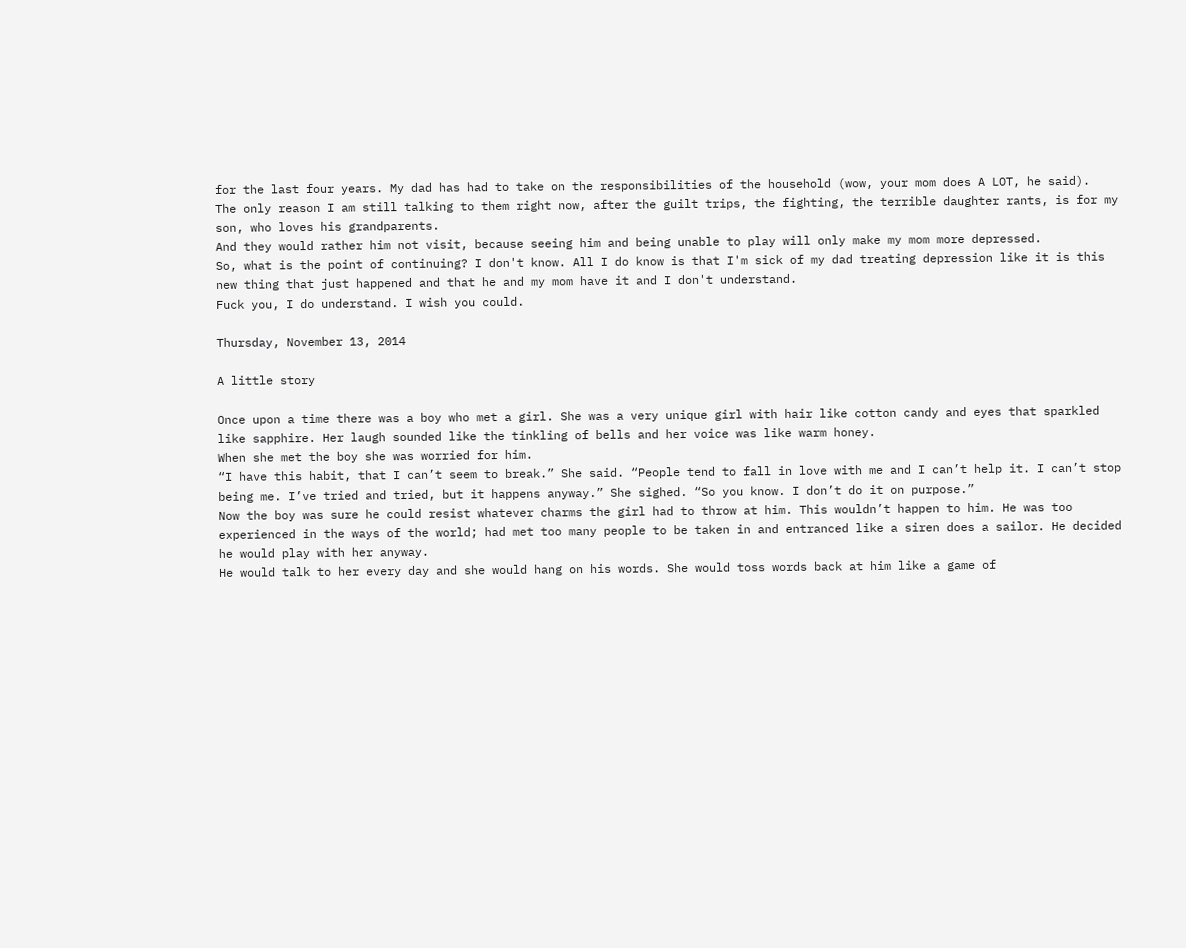for the last four years. My dad has had to take on the responsibilities of the household (wow, your mom does A LOT, he said).
The only reason I am still talking to them right now, after the guilt trips, the fighting, the terrible daughter rants, is for my son, who loves his grandparents.
And they would rather him not visit, because seeing him and being unable to play will only make my mom more depressed.
So, what is the point of continuing? I don't know. All I do know is that I'm sick of my dad treating depression like it is this new thing that just happened and that he and my mom have it and I don't understand.
Fuck you, I do understand. I wish you could.

Thursday, November 13, 2014

A little story

Once upon a time there was a boy who met a girl. She was a very unique girl with hair like cotton candy and eyes that sparkled like sapphire. Her laugh sounded like the tinkling of bells and her voice was like warm honey.
When she met the boy she was worried for him.
“I have this habit, that I can’t seem to break.” She said. “People tend to fall in love with me and I can’t help it. I can’t stop being me. I’ve tried and tried, but it happens anyway.” She sighed. “So you know. I don’t do it on purpose.”
Now the boy was sure he could resist whatever charms the girl had to throw at him. This wouldn’t happen to him. He was too experienced in the ways of the world; had met too many people to be taken in and entranced like a siren does a sailor. He decided he would play with her anyway.
He would talk to her every day and she would hang on his words. She would toss words back at him like a game of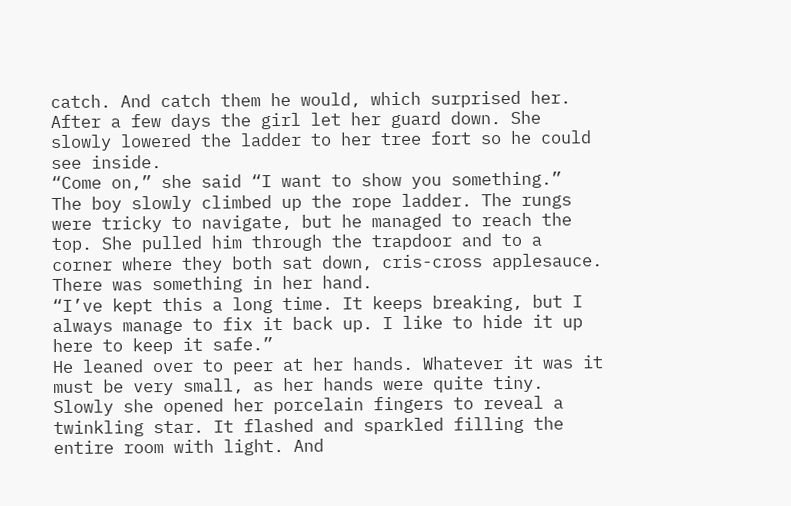catch. And catch them he would, which surprised her. After a few days the girl let her guard down. She slowly lowered the ladder to her tree fort so he could see inside.
“Come on,” she said “I want to show you something.”
The boy slowly climbed up the rope ladder. The rungs were tricky to navigate, but he managed to reach the top. She pulled him through the trapdoor and to a corner where they both sat down, cris-cross applesauce. There was something in her hand.
“I’ve kept this a long time. It keeps breaking, but I always manage to fix it back up. I like to hide it up here to keep it safe.”
He leaned over to peer at her hands. Whatever it was it must be very small, as her hands were quite tiny. Slowly she opened her porcelain fingers to reveal a twinkling star. It flashed and sparkled filling the entire room with light. And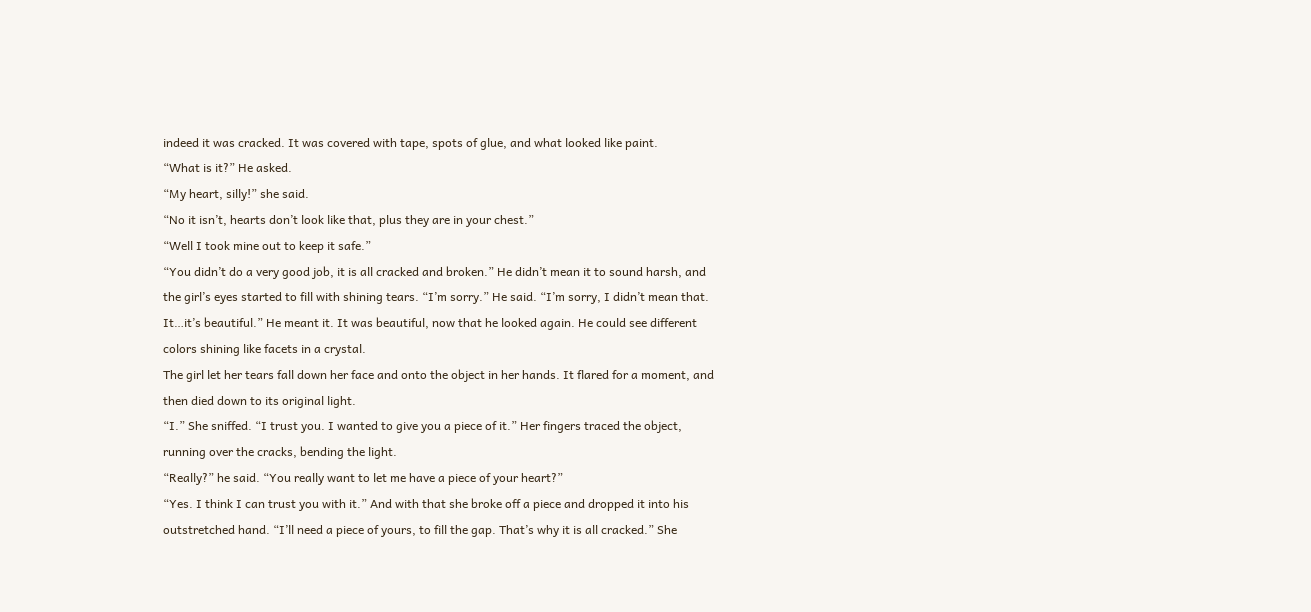indeed it was cracked. It was covered with tape, spots of glue, and what looked like paint.
“What is it?” He asked.
“My heart, silly!” she said.
“No it isn’t, hearts don’t look like that, plus they are in your chest.”
“Well I took mine out to keep it safe.”
“You didn’t do a very good job, it is all cracked and broken.” He didn’t mean it to sound harsh, and the girl’s eyes started to fill with shining tears. “I’m sorry.” He said. “I’m sorry, I didn’t mean that. It…it’s beautiful.” He meant it. It was beautiful, now that he looked again. He could see different colors shining like facets in a crystal.
The girl let her tears fall down her face and onto the object in her hands. It flared for a moment, and then died down to its original light.
“I.” She sniffed. “I trust you. I wanted to give you a piece of it.” Her fingers traced the object, running over the cracks, bending the light.
“Really?” he said. “You really want to let me have a piece of your heart?”
“Yes. I think I can trust you with it.” And with that she broke off a piece and dropped it into his outstretched hand. “I’ll need a piece of yours, to fill the gap. That’s why it is all cracked.” She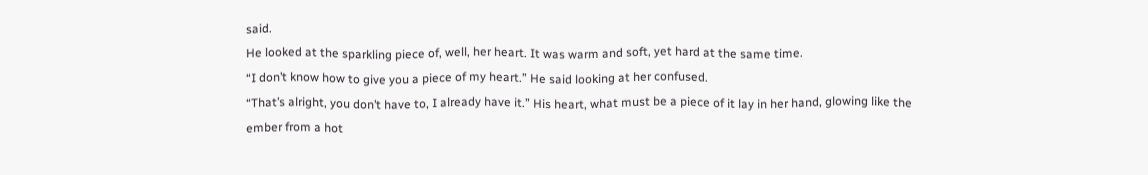said.
He looked at the sparkling piece of, well, her heart. It was warm and soft, yet hard at the same time.
“I don’t know how to give you a piece of my heart.” He said looking at her confused.
“That’s alright, you don’t have to, I already have it.” His heart, what must be a piece of it lay in her hand, glowing like the ember from a hot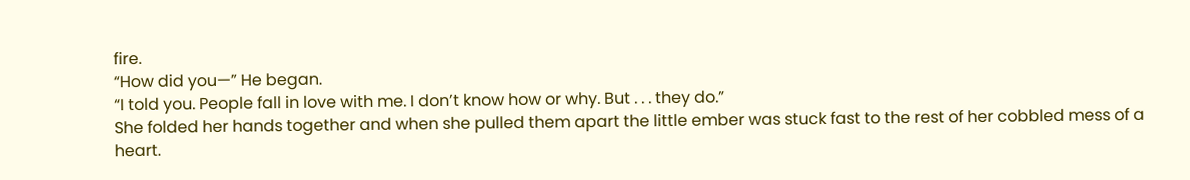fire.
“How did you—” He began.
“I told you. People fall in love with me. I don’t know how or why. But . . . they do.”
She folded her hands together and when she pulled them apart the little ember was stuck fast to the rest of her cobbled mess of a heart.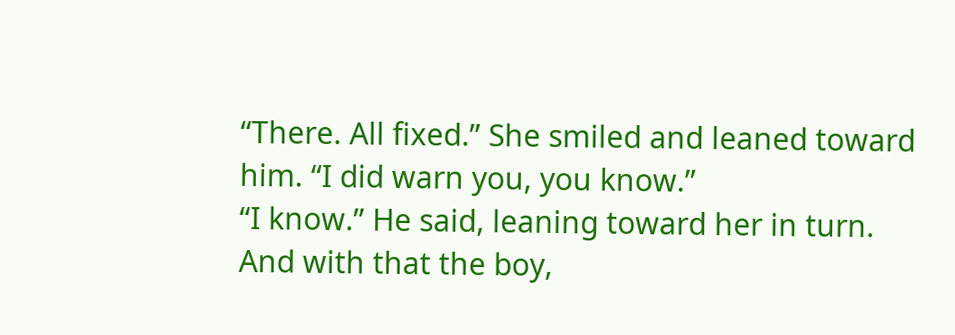“There. All fixed.” She smiled and leaned toward him. “I did warn you, you know.”
“I know.” He said, leaning toward her in turn. And with that the boy,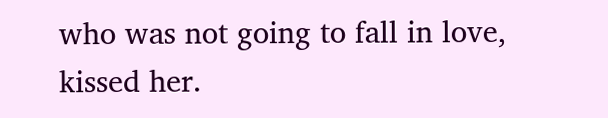who was not going to fall in love, kissed her.